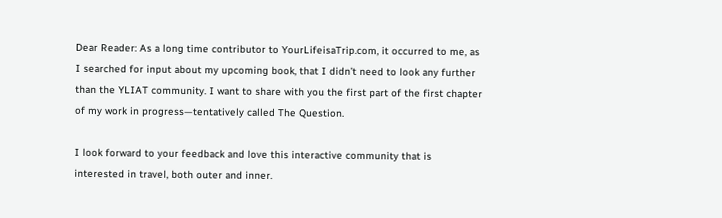Dear Reader: As a long time contributor to YourLifeisaTrip.com, it occurred to me, as I searched for input about my upcoming book, that I didn’t need to look any further than the YLIAT community. I want to share with you the first part of the first chapter of my work in progress—tentatively called The Question.

I look forward to your feedback and love this interactive community that is interested in travel, both outer and inner.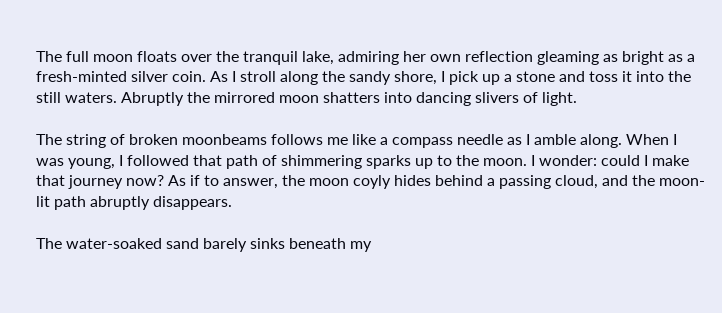The full moon floats over the tranquil lake, admiring her own reflection gleaming as bright as a fresh-minted silver coin. As I stroll along the sandy shore, I pick up a stone and toss it into the still waters. Abruptly the mirrored moon shatters into dancing slivers of light.

The string of broken moonbeams follows me like a compass needle as I amble along. When I was young, I followed that path of shimmering sparks up to the moon. I wonder: could I make that journey now? As if to answer, the moon coyly hides behind a passing cloud, and the moon-lit path abruptly disappears.

The water-soaked sand barely sinks beneath my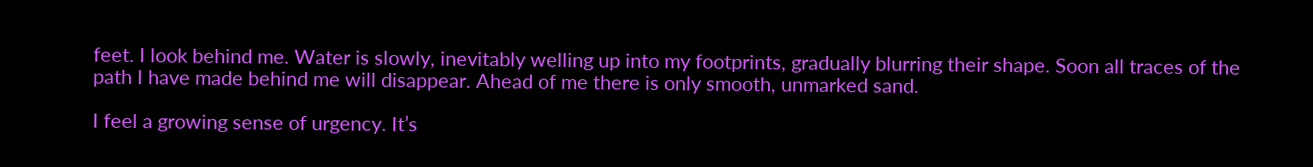feet. I look behind me. Water is slowly, inevitably welling up into my footprints, gradually blurring their shape. Soon all traces of the path I have made behind me will disappear. Ahead of me there is only smooth, unmarked sand.

I feel a growing sense of urgency. It’s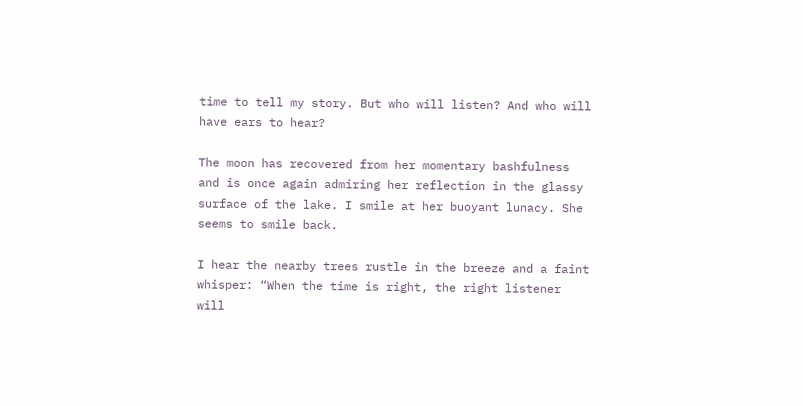time to tell my story. But who will listen? And who will have ears to hear?

The moon has recovered from her momentary bashfulness and is once again admiring her reflection in the glassy surface of the lake. I smile at her buoyant lunacy. She seems to smile back.

I hear the nearby trees rustle in the breeze and a faint whisper: “When the time is right, the right listener will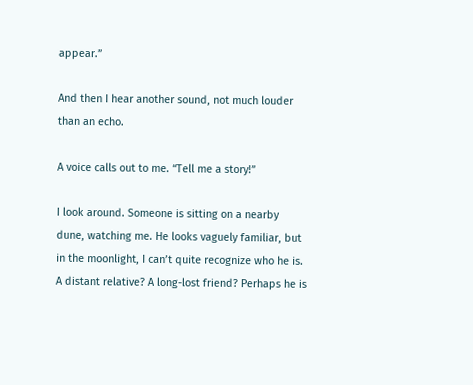appear.”

And then I hear another sound, not much louder than an echo.

A voice calls out to me. “Tell me a story!”

I look around. Someone is sitting on a nearby dune, watching me. He looks vaguely familiar, but in the moonlight, I can’t quite recognize who he is. A distant relative? A long-lost friend? Perhaps he is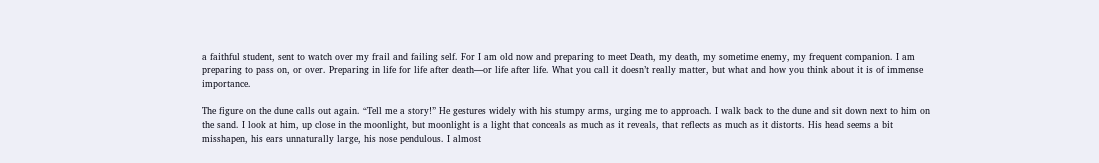a faithful student, sent to watch over my frail and failing self. For I am old now and preparing to meet Death, my death, my sometime enemy, my frequent companion. I am preparing to pass on, or over. Preparing in life for life after death—or life after life. What you call it doesn’t really matter, but what and how you think about it is of immense importance.

The figure on the dune calls out again. “Tell me a story!” He gestures widely with his stumpy arms, urging me to approach. I walk back to the dune and sit down next to him on the sand. I look at him, up close in the moonlight, but moonlight is a light that conceals as much as it reveals, that reflects as much as it distorts. His head seems a bit misshapen, his ears unnaturally large, his nose pendulous. I almost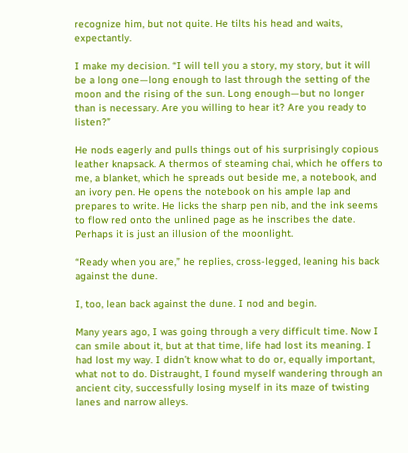recognize him, but not quite. He tilts his head and waits, expectantly.

I make my decision. “I will tell you a story, my story, but it will be a long one—long enough to last through the setting of the moon and the rising of the sun. Long enough—but no longer than is necessary. Are you willing to hear it? Are you ready to listen?”

He nods eagerly and pulls things out of his surprisingly copious leather knapsack. A thermos of steaming chai, which he offers to me, a blanket, which he spreads out beside me, a notebook, and an ivory pen. He opens the notebook on his ample lap and prepares to write. He licks the sharp pen nib, and the ink seems to flow red onto the unlined page as he inscribes the date. Perhaps it is just an illusion of the moonlight.

“Ready when you are,” he replies, cross-legged, leaning his back against the dune.

I, too, lean back against the dune. I nod and begin.

Many years ago, I was going through a very difficult time. Now I can smile about it, but at that time, life had lost its meaning. I had lost my way. I didn’t know what to do or, equally important, what not to do. Distraught, I found myself wandering through an ancient city, successfully losing myself in its maze of twisting lanes and narrow alleys.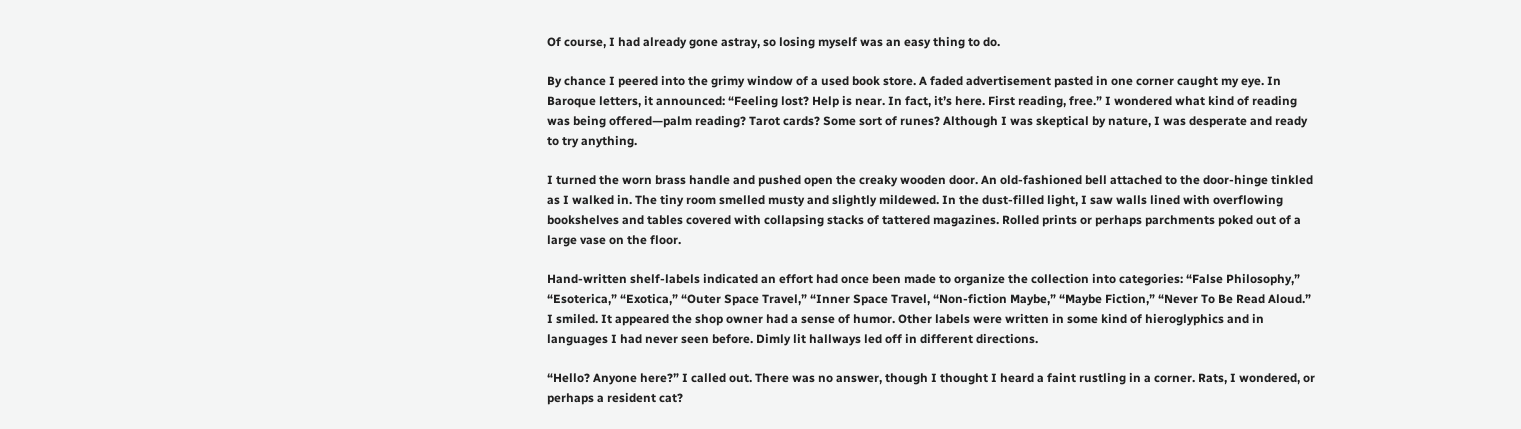Of course, I had already gone astray, so losing myself was an easy thing to do.

By chance I peered into the grimy window of a used book store. A faded advertisement pasted in one corner caught my eye. In Baroque letters, it announced: “Feeling lost? Help is near. In fact, it’s here. First reading, free.” I wondered what kind of reading was being offered—palm reading? Tarot cards? Some sort of runes? Although I was skeptical by nature, I was desperate and ready to try anything.

I turned the worn brass handle and pushed open the creaky wooden door. An old-fashioned bell attached to the door-hinge tinkled as I walked in. The tiny room smelled musty and slightly mildewed. In the dust-filled light, I saw walls lined with overflowing bookshelves and tables covered with collapsing stacks of tattered magazines. Rolled prints or perhaps parchments poked out of a large vase on the floor.

Hand-written shelf-labels indicated an effort had once been made to organize the collection into categories: “False Philosophy,” “Esoterica,” “Exotica,” “Outer Space Travel,” “Inner Space Travel, “Non-fiction Maybe,” “Maybe Fiction,” “Never To Be Read Aloud.” I smiled. It appeared the shop owner had a sense of humor. Other labels were written in some kind of hieroglyphics and in languages I had never seen before. Dimly lit hallways led off in different directions.

“Hello? Anyone here?” I called out. There was no answer, though I thought I heard a faint rustling in a corner. Rats, I wondered, or perhaps a resident cat?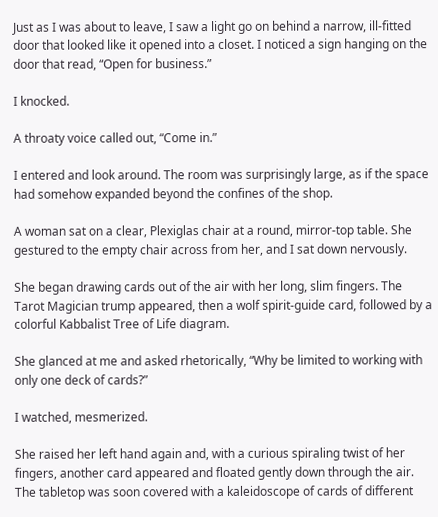Just as I was about to leave, I saw a light go on behind a narrow, ill-fitted door that looked like it opened into a closet. I noticed a sign hanging on the door that read, “Open for business.”

I knocked.

A throaty voice called out, “Come in.”

I entered and look around. The room was surprisingly large, as if the space had somehow expanded beyond the confines of the shop.

A woman sat on a clear, Plexiglas chair at a round, mirror-top table. She gestured to the empty chair across from her, and I sat down nervously.

She began drawing cards out of the air with her long, slim fingers. The Tarot Magician trump appeared, then a wolf spirit-guide card, followed by a colorful Kabbalist Tree of Life diagram.

She glanced at me and asked rhetorically, “Why be limited to working with only one deck of cards?”

I watched, mesmerized.

She raised her left hand again and, with a curious spiraling twist of her fingers, another card appeared and floated gently down through the air. The tabletop was soon covered with a kaleidoscope of cards of different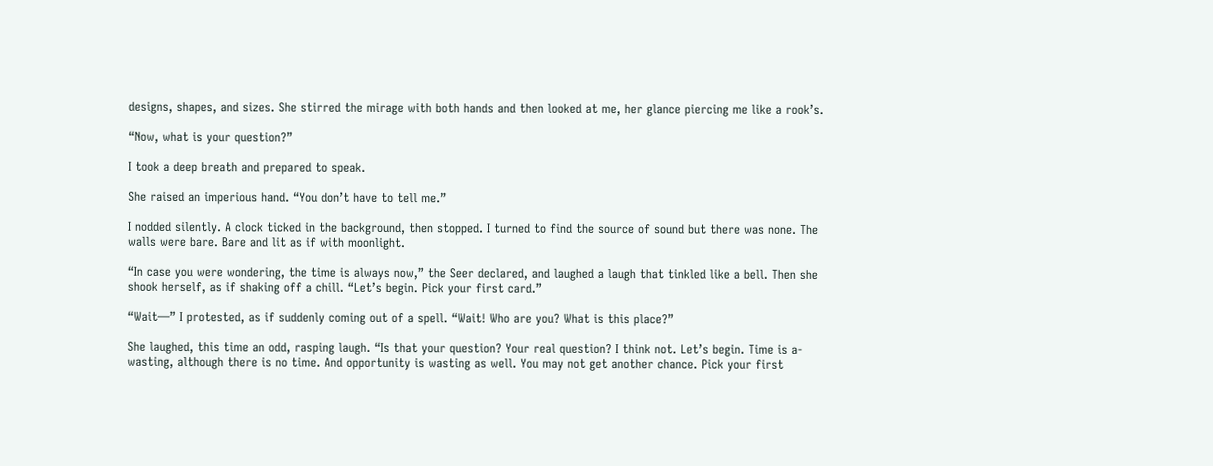designs, shapes, and sizes. She stirred the mirage with both hands and then looked at me, her glance piercing me like a rook’s.

“Now, what is your question?”

I took a deep breath and prepared to speak.

She raised an imperious hand. “You don’t have to tell me.”

I nodded silently. A clock ticked in the background, then stopped. I turned to find the source of sound but there was none. The walls were bare. Bare and lit as if with moonlight.

“In case you were wondering, the time is always now,” the Seer declared, and laughed a laugh that tinkled like a bell. Then she shook herself, as if shaking off a chill. “Let’s begin. Pick your first card.”

“Wait—” I protested, as if suddenly coming out of a spell. “Wait! Who are you? What is this place?”

She laughed, this time an odd, rasping laugh. “Is that your question? Your real question? I think not. Let’s begin. Time is a-wasting, although there is no time. And opportunity is wasting as well. You may not get another chance. Pick your first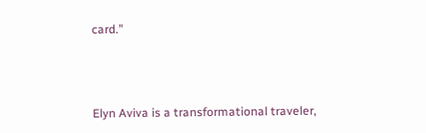card.”



Elyn Aviva is a transformational traveler,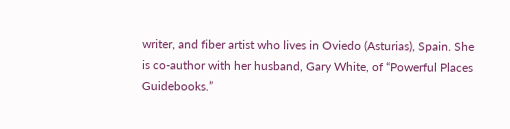writer, and fiber artist who lives in Oviedo (Asturias), Spain. She is co-author with her husband, Gary White, of “Powerful Places Guidebooks.”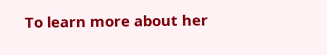To learn more about her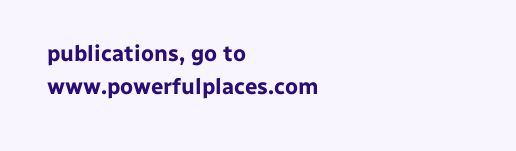publications, go to www.powerfulplaces.com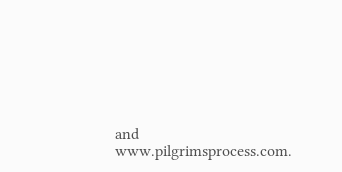and www.pilgrimsprocess.com.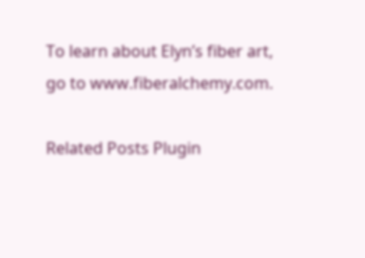To learn about Elyn’s fiber art, go to www.fiberalchemy.com.

Related Posts Plugin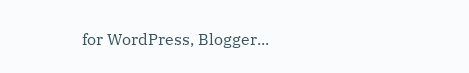for WordPress, Blogger...